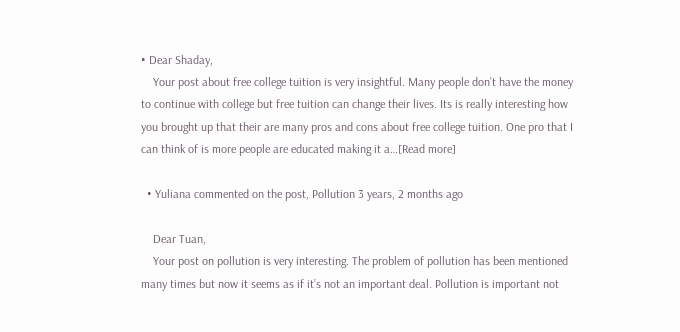• Dear Shaday,
    Your post about free college tuition is very insightful. Many people don’t have the money to continue with college but free tuition can change their lives. Its is really interesting how you brought up that their are many pros and cons about free college tuition. One pro that I can think of is more people are educated making it a…[Read more]

  • Yuliana commented on the post, Pollution 3 years, 2 months ago

    Dear Tuan,
    Your post on pollution is very interesting. The problem of pollution has been mentioned many times but now it seems as if it’s not an important deal. Pollution is important not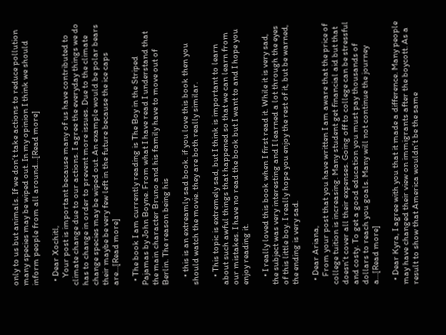only to us but animals. If we don’t take actions to reduce pollution many species may be wiped out. In my opinion I think we should inform people from all around…[Read more]

  • Dear Xochitl,
    Your post is important because many of us have contributed to climate change due to our actions. I agree the everyday things we do has to change in order to prevent more issues. Due to the climate change species may be wiped out. An example would be polar bears their maybe be very few left in the future because the ice caps are…[Read more]

  • The book I am currently reading is The Boy in the Striped Pajamas by John Boyne. From what I have read I understand that the main character Bruno and his family have to move out of Berlin. The reason being his

    • this is an extreamly sad book. if you love this book then you should watch the movie. they are both really similar.

    • This topic is extremely sad, but I think is important to learn about such awful things that happened so that we can learn from our mistakes. I have no read the book but I want to and I hope you enjoy reading it.

    • I really loved this book when I first read it. While it is very sad, the subject was very interesting and I learned a lot through the eyes of this little boy. I really hope you enjoy the rest of it, but be warned, the ending is very sad.

  • Dear Ariana,
    From your post that you have written I am aware that the price of college tuition is increasing. Many student get financial aid but that doesn’t cover all their expenses. Going off to college can be stressful and costy. To get a good education you must pay thousands of dollars to reach you goals. Many will not continue the journey a…[Read more]

  • Dear Kyra, I agree with you that it made a difference. Many people may have changed their view on immigrants after the boycott. As a result to show that America wouldn’t be the same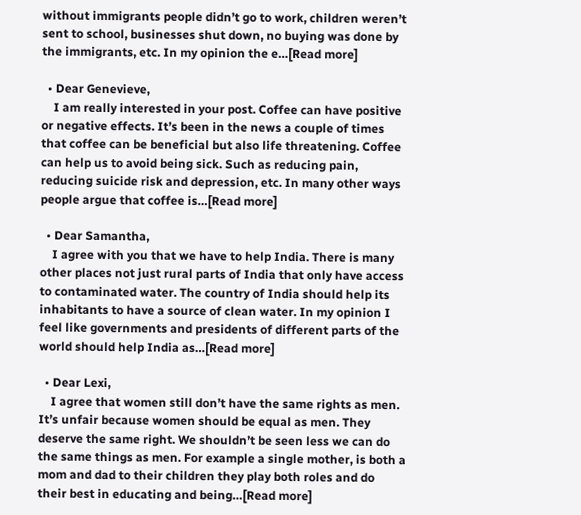without immigrants people didn’t go to work, children weren’t sent to school, businesses shut down, no buying was done by the immigrants, etc. In my opinion the e…[Read more]

  • Dear Genevieve,
    I am really interested in your post. Coffee can have positive or negative effects. It’s been in the news a couple of times that coffee can be beneficial but also life threatening. Coffee can help us to avoid being sick. Such as reducing pain, reducing suicide risk and depression, etc. In many other ways people argue that coffee is…[Read more]

  • Dear Samantha,
    I agree with you that we have to help India. There is many other places not just rural parts of India that only have access to contaminated water. The country of India should help its inhabitants to have a source of clean water. In my opinion I feel like governments and presidents of different parts of the world should help India as…[Read more]

  • Dear Lexi,
    I agree that women still don’t have the same rights as men. It’s unfair because women should be equal as men. They deserve the same right. We shouldn’t be seen less we can do the same things as men. For example a single mother, is both a mom and dad to their children they play both roles and do their best in educating and being…[Read more]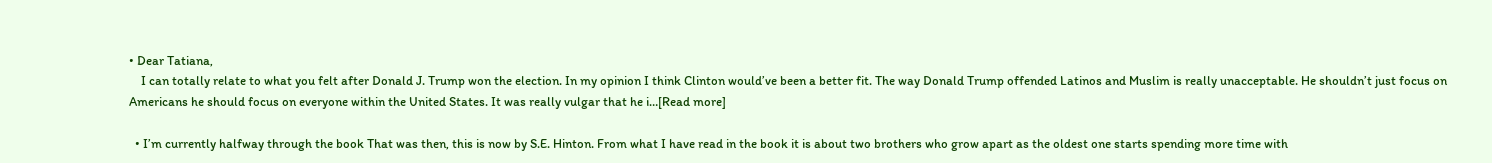• Dear Tatiana,
    I can totally relate to what you felt after Donald J. Trump won the election. In my opinion I think Clinton would’ve been a better fit. The way Donald Trump offended Latinos and Muslim is really unacceptable. He shouldn’t just focus on Americans he should focus on everyone within the United States. It was really vulgar that he i…[Read more]

  • I’m currently halfway through the book That was then, this is now by S.E. Hinton. From what I have read in the book it is about two brothers who grow apart as the oldest one starts spending more time with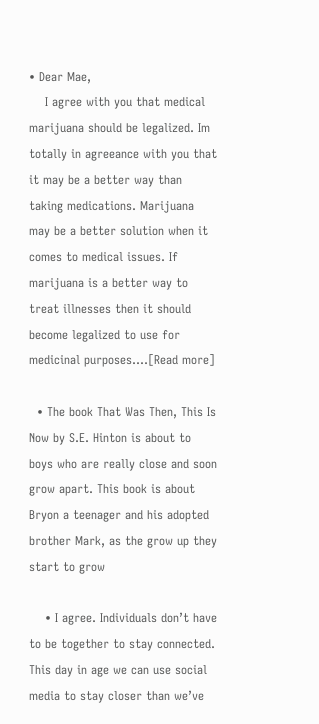• Dear Mae,
    I agree with you that medical marijuana should be legalized. Im totally in agreeance with you that it may be a better way than taking medications. Marijuana may be a better solution when it comes to medical issues. If marijuana is a better way to treat illnesses then it should become legalized to use for medicinal purposes.…[Read more]

  • The book That Was Then, This Is Now by S.E. Hinton is about to boys who are really close and soon grow apart. This book is about Bryon a teenager and his adopted brother Mark, as the grow up they start to grow

    • I agree. Individuals don’t have to be together to stay connected. This day in age we can use social media to stay closer than we’ve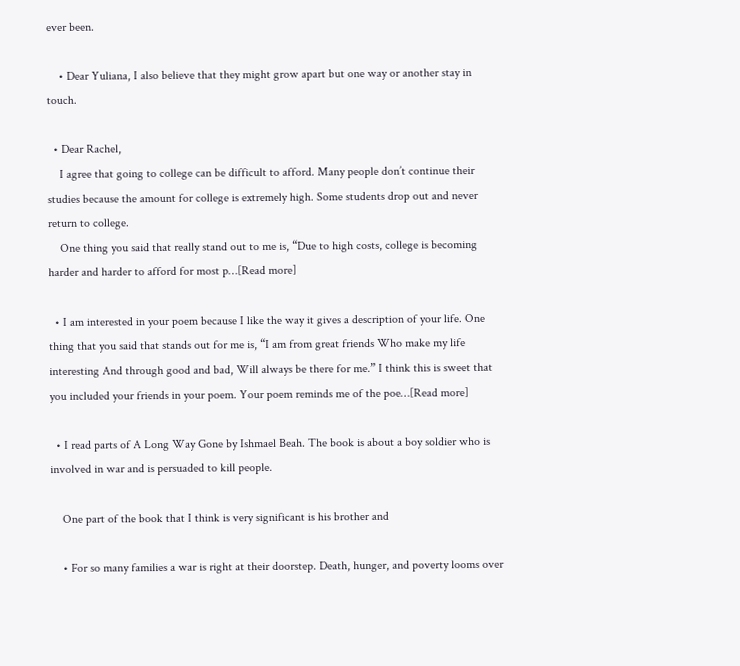ever been.

    • Dear Yuliana, I also believe that they might grow apart but one way or another stay in touch.

  • Dear Rachel,
    I agree that going to college can be difficult to afford. Many people don’t continue their studies because the amount for college is extremely high. Some students drop out and never return to college.
    One thing you said that really stand out to me is, “Due to high costs, college is becoming harder and harder to afford for most p…[Read more]

  • I am interested in your poem because I like the way it gives a description of your life. One thing that you said that stands out for me is, “I am from great friends Who make my life interesting And through good and bad, Will always be there for me.” I think this is sweet that you included your friends in your poem. Your poem reminds me of the poe…[Read more]

  • I read parts of A Long Way Gone by Ishmael Beah. The book is about a boy soldier who is involved in war and is persuaded to kill people.

    One part of the book that I think is very significant is his brother and

    • For so many families a war is right at their doorstep. Death, hunger, and poverty looms over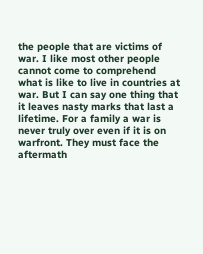the people that are victims of war. I like most other people cannot come to comprehend what is like to live in countries at war. But I can say one thing that it leaves nasty marks that last a lifetime. For a family a war is never truly over even if it is on warfront. They must face the aftermath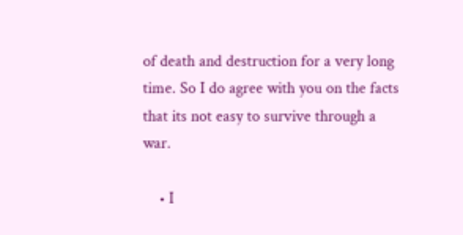of death and destruction for a very long time. So I do agree with you on the facts that its not easy to survive through a war.

    • I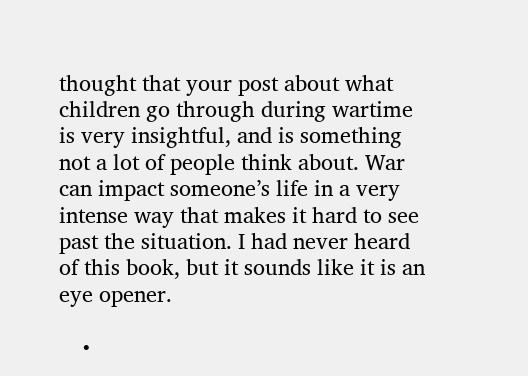thought that your post about what children go through during wartime is very insightful, and is something not a lot of people think about. War can impact someone’s life in a very intense way that makes it hard to see past the situation. I had never heard of this book, but it sounds like it is an eye opener.

    •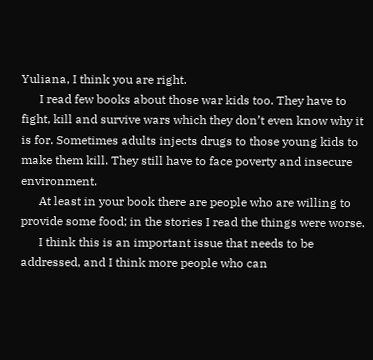Yuliana, I think you are right.
      I read few books about those war kids too. They have to fight, kill and survive wars which they don’t even know why it is for. Sometimes adults injects drugs to those young kids to make them kill. They still have to face poverty and insecure environment.
      At least in your book there are people who are willing to provide some food; in the stories I read the things were worse.
      I think this is an important issue that needs to be addressed, and I think more people who can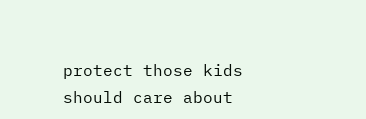protect those kids should care about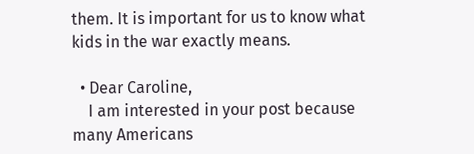them. It is important for us to know what kids in the war exactly means.

  • Dear Caroline,
    I am interested in your post because many Americans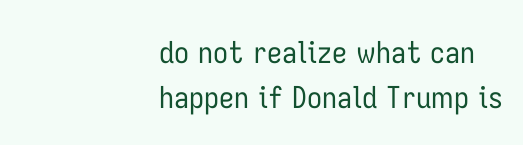do not realize what can happen if Donald Trump is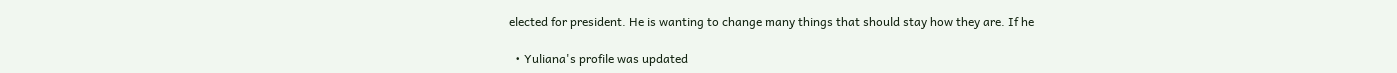elected for president. He is wanting to change many things that should stay how they are. If he

  • Yuliana's profile was updated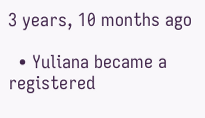3 years, 10 months ago

  • Yuliana became a registered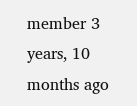member 3 years, 10 months ago